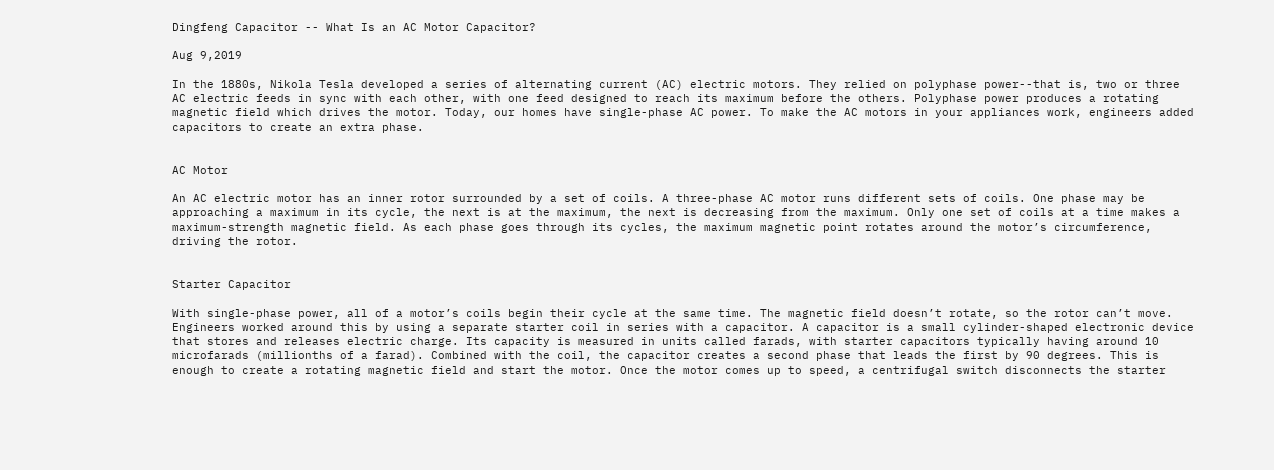Dingfeng Capacitor -- What Is an AC Motor Capacitor?

Aug 9,2019

In the 1880s, Nikola Tesla developed a series of alternating current (AC) electric motors. They relied on polyphase power--that is, two or three AC electric feeds in sync with each other, with one feed designed to reach its maximum before the others. Polyphase power produces a rotating magnetic field which drives the motor. Today, our homes have single-phase AC power. To make the AC motors in your appliances work, engineers added capacitors to create an extra phase.


AC Motor

An AC electric motor has an inner rotor surrounded by a set of coils. A three-phase AC motor runs different sets of coils. One phase may be approaching a maximum in its cycle, the next is at the maximum, the next is decreasing from the maximum. Only one set of coils at a time makes a maximum-strength magnetic field. As each phase goes through its cycles, the maximum magnetic point rotates around the motor’s circumference, driving the rotor.


Starter Capacitor

With single-phase power, all of a motor’s coils begin their cycle at the same time. The magnetic field doesn’t rotate, so the rotor can’t move. Engineers worked around this by using a separate starter coil in series with a capacitor. A capacitor is a small cylinder-shaped electronic device that stores and releases electric charge. Its capacity is measured in units called farads, with starter capacitors typically having around 10 microfarads (millionths of a farad). Combined with the coil, the capacitor creates a second phase that leads the first by 90 degrees. This is enough to create a rotating magnetic field and start the motor. Once the motor comes up to speed, a centrifugal switch disconnects the starter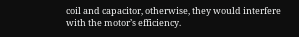coil and capacitor, otherwise, they would interfere with the motor’s efficiency.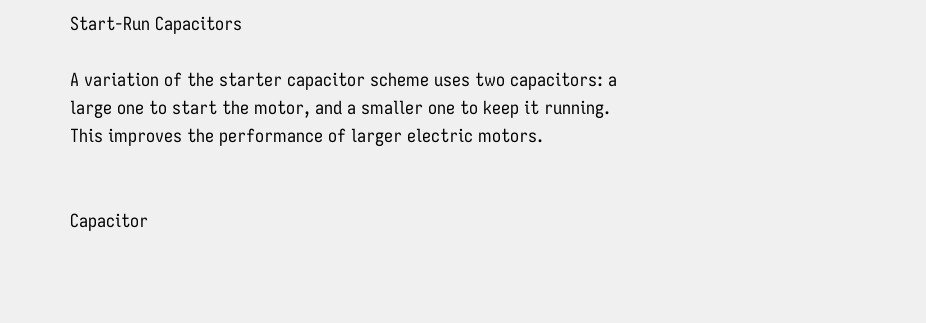Start-Run Capacitors

A variation of the starter capacitor scheme uses two capacitors: a large one to start the motor, and a smaller one to keep it running. This improves the performance of larger electric motors.


Capacitor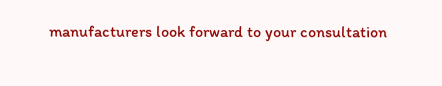manufacturers look forward to your consultation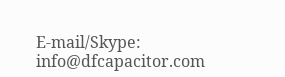E-mail/Skype: info@dfcapacitor.com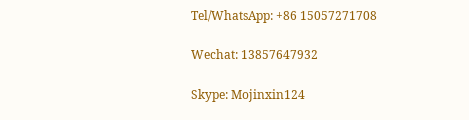Tel/WhatsApp: +86 15057271708

Wechat: 13857647932

Skype: Mojinxin124